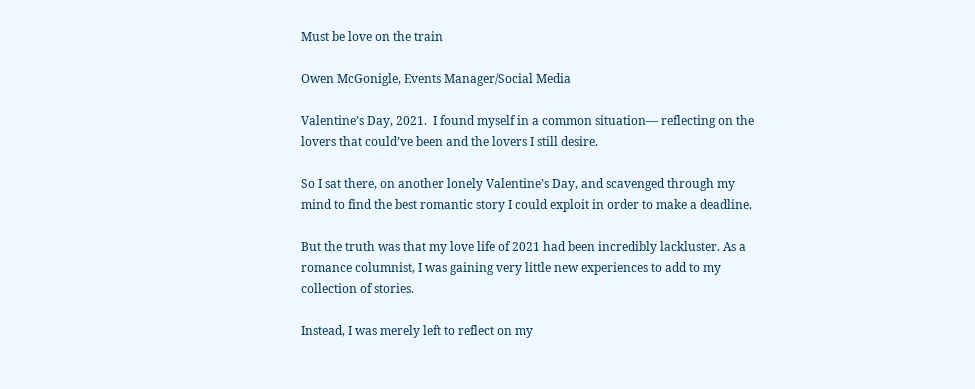Must be love on the train

Owen McGonigle, Events Manager/Social Media

Valentine’s Day, 2021.  I found myself in a common situation— reflecting on the lovers that could’ve been and the lovers I still desire.

So I sat there, on another lonely Valentine’s Day, and scavenged through my mind to find the best romantic story I could exploit in order to make a deadline.

But the truth was that my love life of 2021 had been incredibly lackluster. As a romance columnist, I was gaining very little new experiences to add to my collection of stories.

Instead, I was merely left to reflect on my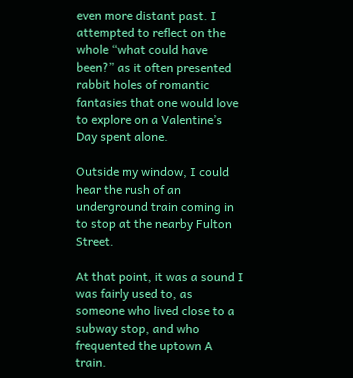even more distant past. I attempted to reflect on the whole “what could have been?” as it often presented rabbit holes of romantic fantasies that one would love to explore on a Valentine’s Day spent alone.

Outside my window, I could hear the rush of an underground train coming in to stop at the nearby Fulton Street.

At that point, it was a sound I was fairly used to, as someone who lived close to a subway stop, and who frequented the uptown A train.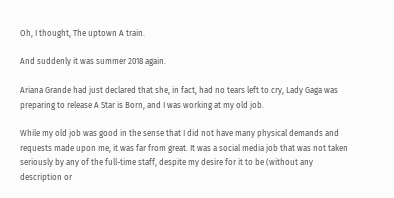Oh, I thought, The uptown A train.

And suddenly it was summer 2018 again.

Ariana Grande had just declared that she, in fact, had no tears left to cry, Lady Gaga was preparing to release A Star is Born, and I was working at my old job.

While my old job was good in the sense that I did not have many physical demands and requests made upon me, it was far from great. It was a social media job that was not taken seriously by any of the full-time staff, despite my desire for it to be (without any description or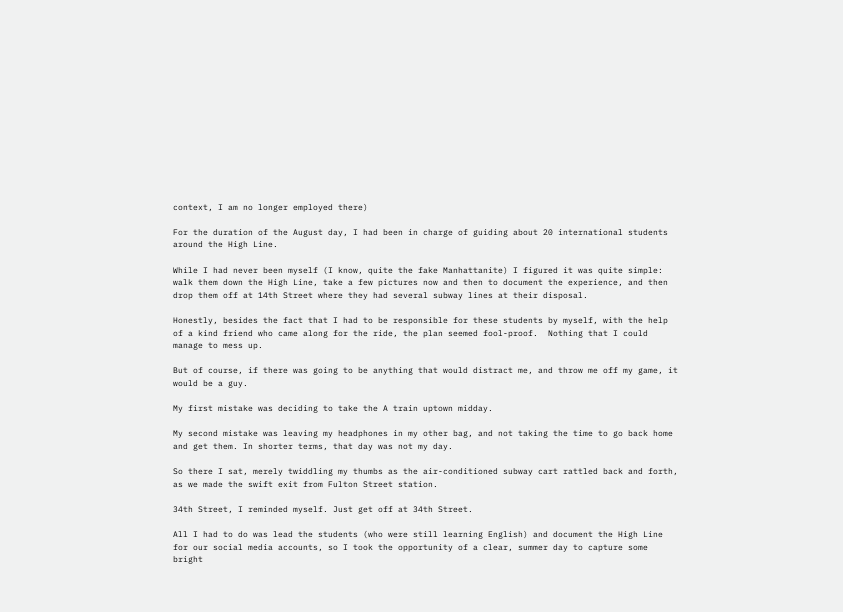context, I am no longer employed there)

For the duration of the August day, I had been in charge of guiding about 20 international students around the High Line.

While I had never been myself (I know, quite the fake Manhattanite) I figured it was quite simple: walk them down the High Line, take a few pictures now and then to document the experience, and then drop them off at 14th Street where they had several subway lines at their disposal.

Honestly, besides the fact that I had to be responsible for these students by myself, with the help of a kind friend who came along for the ride, the plan seemed fool-proof.  Nothing that I could manage to mess up.

But of course, if there was going to be anything that would distract me, and throw me off my game, it would be a guy.

My first mistake was deciding to take the A train uptown midday.

My second mistake was leaving my headphones in my other bag, and not taking the time to go back home and get them. In shorter terms, that day was not my day.

So there I sat, merely twiddling my thumbs as the air-conditioned subway cart rattled back and forth, as we made the swift exit from Fulton Street station.

34th Street, I reminded myself. Just get off at 34th Street.

All I had to do was lead the students (who were still learning English) and document the High Line for our social media accounts, so I took the opportunity of a clear, summer day to capture some bright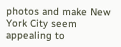photos and make New York City seem appealing to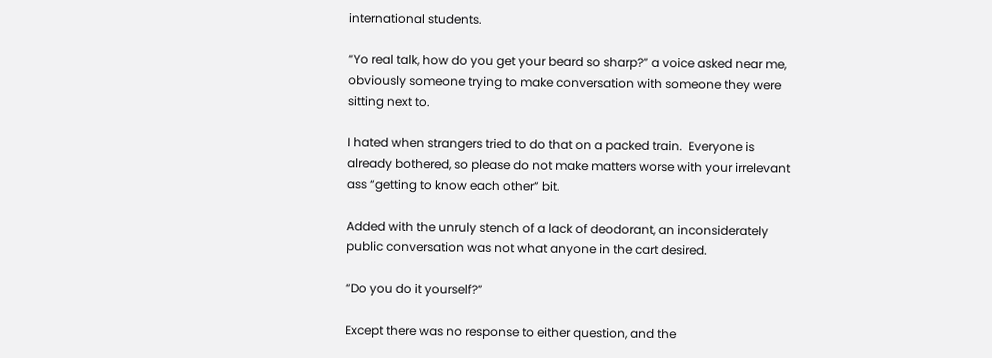international students.

“Yo real talk, how do you get your beard so sharp?” a voice asked near me, obviously someone trying to make conversation with someone they were sitting next to.

I hated when strangers tried to do that on a packed train.  Everyone is already bothered, so please do not make matters worse with your irrelevant ass “getting to know each other” bit.

Added with the unruly stench of a lack of deodorant, an inconsiderately public conversation was not what anyone in the cart desired.

“Do you do it yourself?”

Except there was no response to either question, and the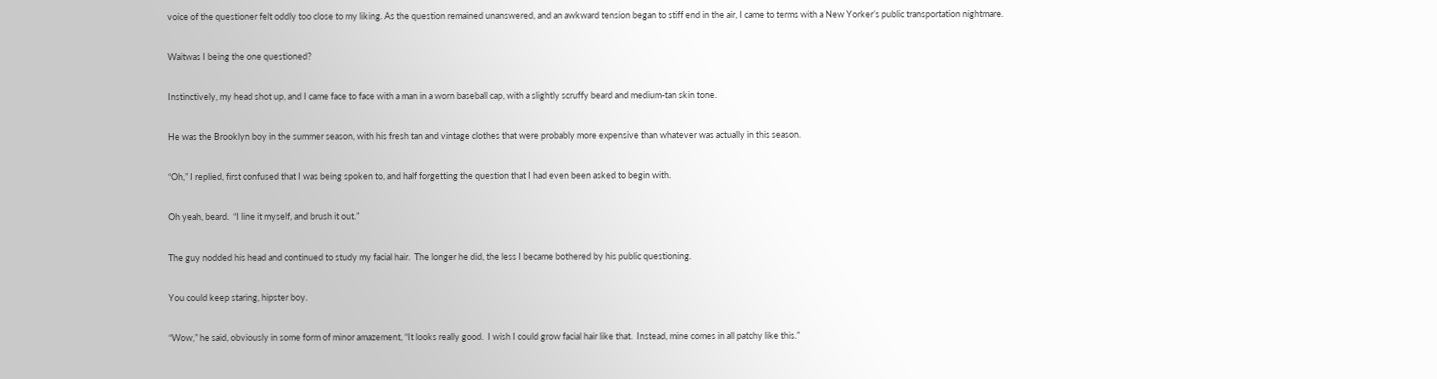voice of the questioner felt oddly too close to my liking. As the question remained unanswered, and an awkward tension began to stiff end in the air, I came to terms with a New Yorker’s public transportation nightmare.

Waitwas I being the one questioned?

Instinctively, my head shot up, and I came face to face with a man in a worn baseball cap, with a slightly scruffy beard and medium-tan skin tone.

He was the Brooklyn boy in the summer season, with his fresh tan and vintage clothes that were probably more expensive than whatever was actually in this season.

“Oh,” I replied, first confused that I was being spoken to, and half forgetting the question that I had even been asked to begin with.

Oh yeah, beard.  “I line it myself, and brush it out.”

The guy nodded his head and continued to study my facial hair.  The longer he did, the less I became bothered by his public questioning.

You could keep staring, hipster boy.

“Wow,” he said, obviously in some form of minor amazement, “It looks really good.  I wish I could grow facial hair like that.  Instead, mine comes in all patchy like this.”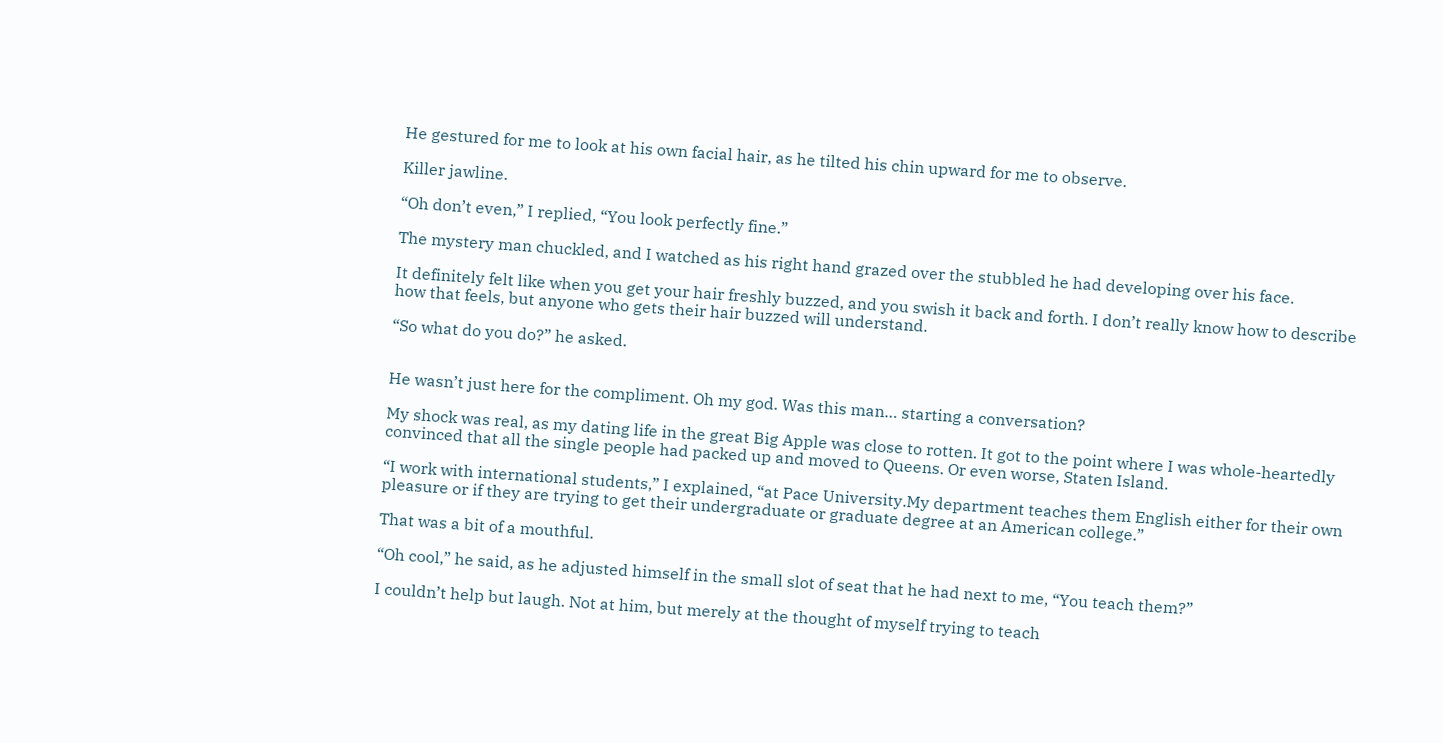He gestured for me to look at his own facial hair, as he tilted his chin upward for me to observe.

Killer jawline.

“Oh don’t even,” I replied, “You look perfectly fine.”

The mystery man chuckled, and I watched as his right hand grazed over the stubbled he had developing over his face.

It definitely felt like when you get your hair freshly buzzed, and you swish it back and forth. I don’t really know how to describe how that feels, but anyone who gets their hair buzzed will understand.

“So what do you do?” he asked.


He wasn’t just here for the compliment. Oh my god. Was this man… starting a conversation?

My shock was real, as my dating life in the great Big Apple was close to rotten. It got to the point where I was whole-heartedly convinced that all the single people had packed up and moved to Queens. Or even worse, Staten Island.

“I work with international students,” I explained, “at Pace University.My department teaches them English either for their own pleasure or if they are trying to get their undergraduate or graduate degree at an American college.”

That was a bit of a mouthful.

“Oh cool,” he said, as he adjusted himself in the small slot of seat that he had next to me, “You teach them?”

I couldn’t help but laugh. Not at him, but merely at the thought of myself trying to teach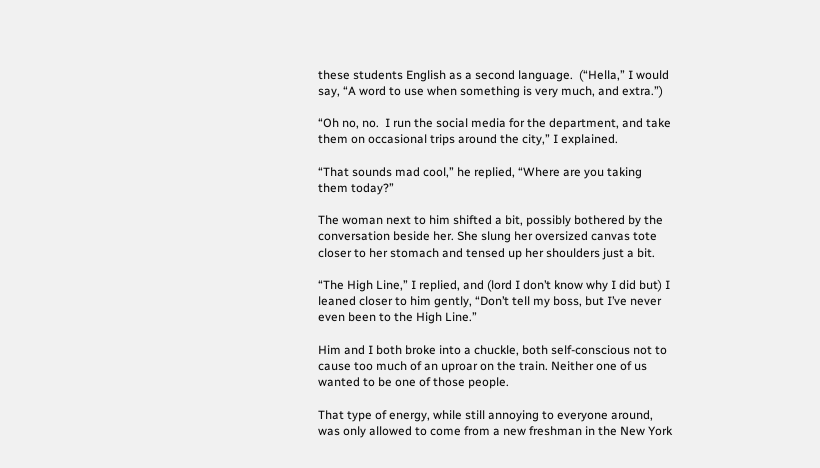these students English as a second language.  (“Hella,” I would say, “A word to use when something is very much, and extra.”)

“Oh no, no.  I run the social media for the department, and take them on occasional trips around the city,” I explained.

“That sounds mad cool,” he replied, “Where are you taking them today?”

The woman next to him shifted a bit, possibly bothered by the conversation beside her. She slung her oversized canvas tote closer to her stomach and tensed up her shoulders just a bit.

“The High Line,” I replied, and (lord I don’t know why I did but) I leaned closer to him gently, “Don’t tell my boss, but I’ve never even been to the High Line.”

Him and I both broke into a chuckle, both self-conscious not to cause too much of an uproar on the train. Neither one of us wanted to be one of those people.

That type of energy, while still annoying to everyone around, was only allowed to come from a new freshman in the New York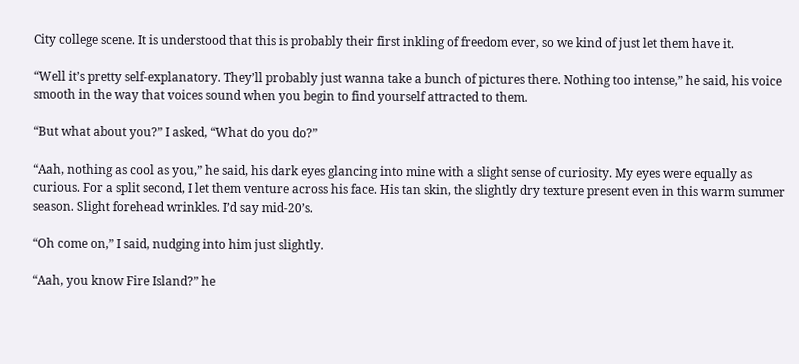City college scene. It is understood that this is probably their first inkling of freedom ever, so we kind of just let them have it.

“Well it’s pretty self-explanatory. They’ll probably just wanna take a bunch of pictures there. Nothing too intense,” he said, his voice smooth in the way that voices sound when you begin to find yourself attracted to them.

“But what about you?” I asked, “What do you do?”

“Aah, nothing as cool as you,” he said, his dark eyes glancing into mine with a slight sense of curiosity. My eyes were equally as curious. For a split second, I let them venture across his face. His tan skin, the slightly dry texture present even in this warm summer season. Slight forehead wrinkles. I’d say mid-20’s.

“Oh come on,” I said, nudging into him just slightly.

“Aah, you know Fire Island?” he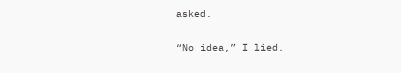asked.

“No idea,” I lied.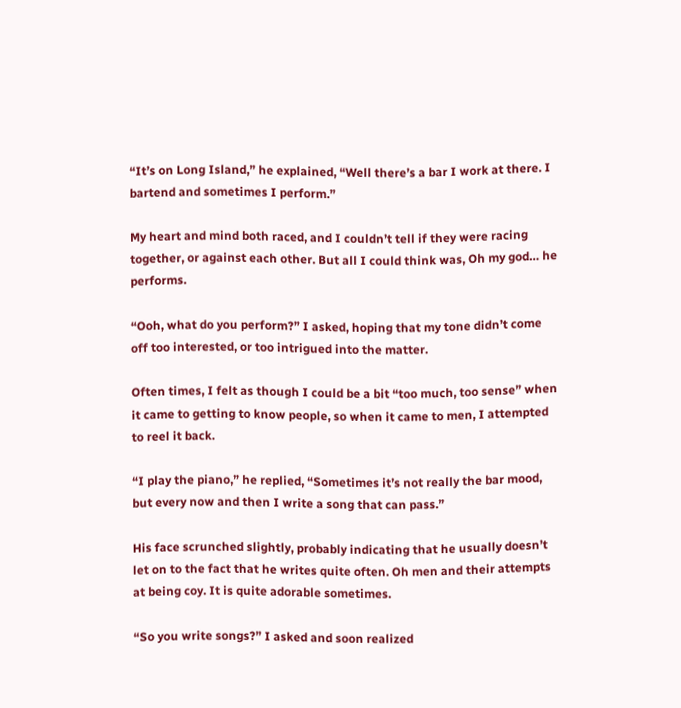“It’s on Long Island,” he explained, “Well there’s a bar I work at there. I bartend and sometimes I perform.”

My heart and mind both raced, and I couldn’t tell if they were racing together, or against each other. But all I could think was, Oh my god… he performs.

“Ooh, what do you perform?” I asked, hoping that my tone didn’t come off too interested, or too intrigued into the matter.

Often times, I felt as though I could be a bit “too much, too sense” when it came to getting to know people, so when it came to men, I attempted to reel it back.

“I play the piano,” he replied, “Sometimes it’s not really the bar mood, but every now and then I write a song that can pass.”

His face scrunched slightly, probably indicating that he usually doesn’t let on to the fact that he writes quite often. Oh men and their attempts at being coy. It is quite adorable sometimes.

“So you write songs?” I asked and soon realized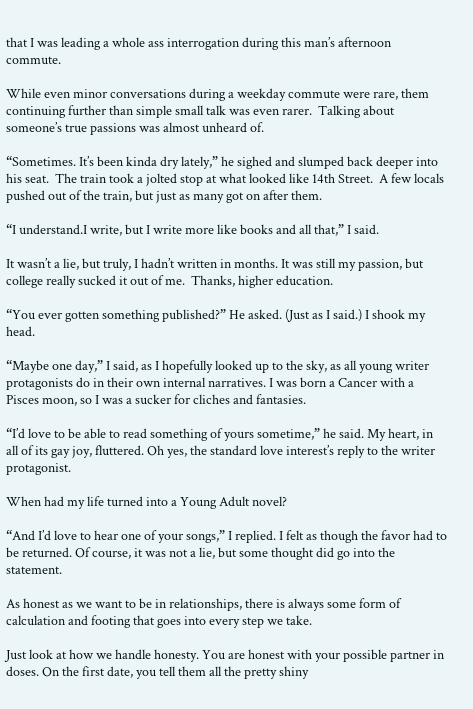that I was leading a whole ass interrogation during this man’s afternoon commute.

While even minor conversations during a weekday commute were rare, them continuing further than simple small talk was even rarer.  Talking about someone’s true passions was almost unheard of.

“Sometimes. It’s been kinda dry lately,” he sighed and slumped back deeper into his seat.  The train took a jolted stop at what looked like 14th Street.  A few locals pushed out of the train, but just as many got on after them.

“I understand.I write, but I write more like books and all that,” I said.

It wasn’t a lie, but truly, I hadn’t written in months. It was still my passion, but college really sucked it out of me.  Thanks, higher education.

“You ever gotten something published?” He asked. (Just as I said.) I shook my head.

“Maybe one day,” I said, as I hopefully looked up to the sky, as all young writer protagonists do in their own internal narratives. I was born a Cancer with a Pisces moon, so I was a sucker for cliches and fantasies.

“I’d love to be able to read something of yours sometime,” he said. My heart, in all of its gay joy, fluttered. Oh yes, the standard love interest’s reply to the writer protagonist.

When had my life turned into a Young Adult novel?

“And I’d love to hear one of your songs,” I replied. I felt as though the favor had to be returned. Of course, it was not a lie, but some thought did go into the statement.

As honest as we want to be in relationships, there is always some form of calculation and footing that goes into every step we take.

Just look at how we handle honesty. You are honest with your possible partner in doses. On the first date, you tell them all the pretty shiny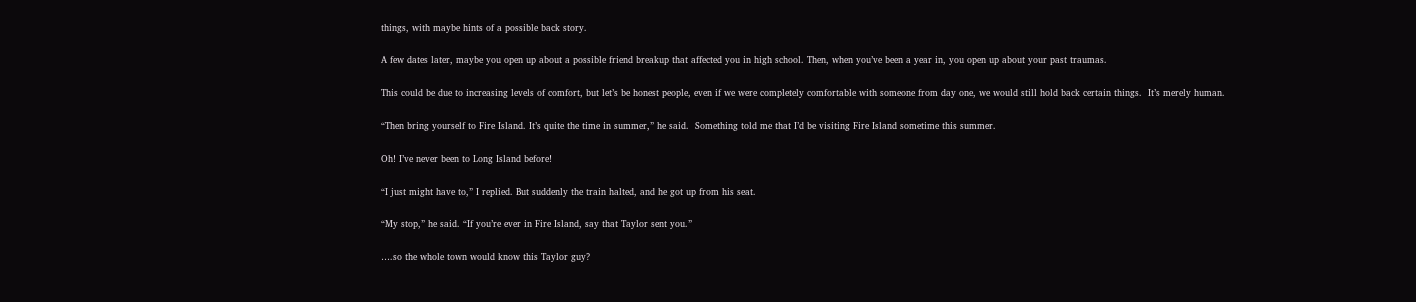things, with maybe hints of a possible back story.

A few dates later, maybe you open up about a possible friend breakup that affected you in high school. Then, when you’ve been a year in, you open up about your past traumas.

This could be due to increasing levels of comfort, but let’s be honest people, even if we were completely comfortable with someone from day one, we would still hold back certain things.  It’s merely human.

“Then bring yourself to Fire Island. It’s quite the time in summer,” he said.  Something told me that I’d be visiting Fire Island sometime this summer.

Oh! I’ve never been to Long Island before!

“I just might have to,” I replied. But suddenly the train halted, and he got up from his seat.

“My stop,” he said. “If you’re ever in Fire Island, say that Taylor sent you.”

….so the whole town would know this Taylor guy?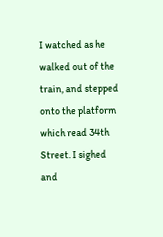I watched as he walked out of the train, and stepped onto the platform which read 34th Street. I sighed and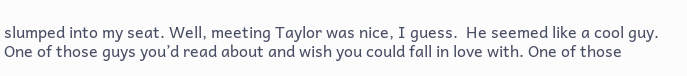slumped into my seat. Well, meeting Taylor was nice, I guess.  He seemed like a cool guy. One of those guys you’d read about and wish you could fall in love with. One of those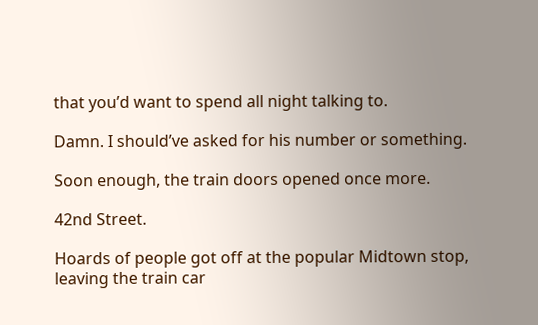that you’d want to spend all night talking to.

Damn. I should’ve asked for his number or something.

Soon enough, the train doors opened once more.

42nd Street.

Hoards of people got off at the popular Midtown stop, leaving the train car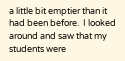a little bit emptier than it had been before.  I looked around and saw that my students were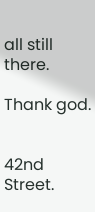all still there.

Thank god.


42nd Street.